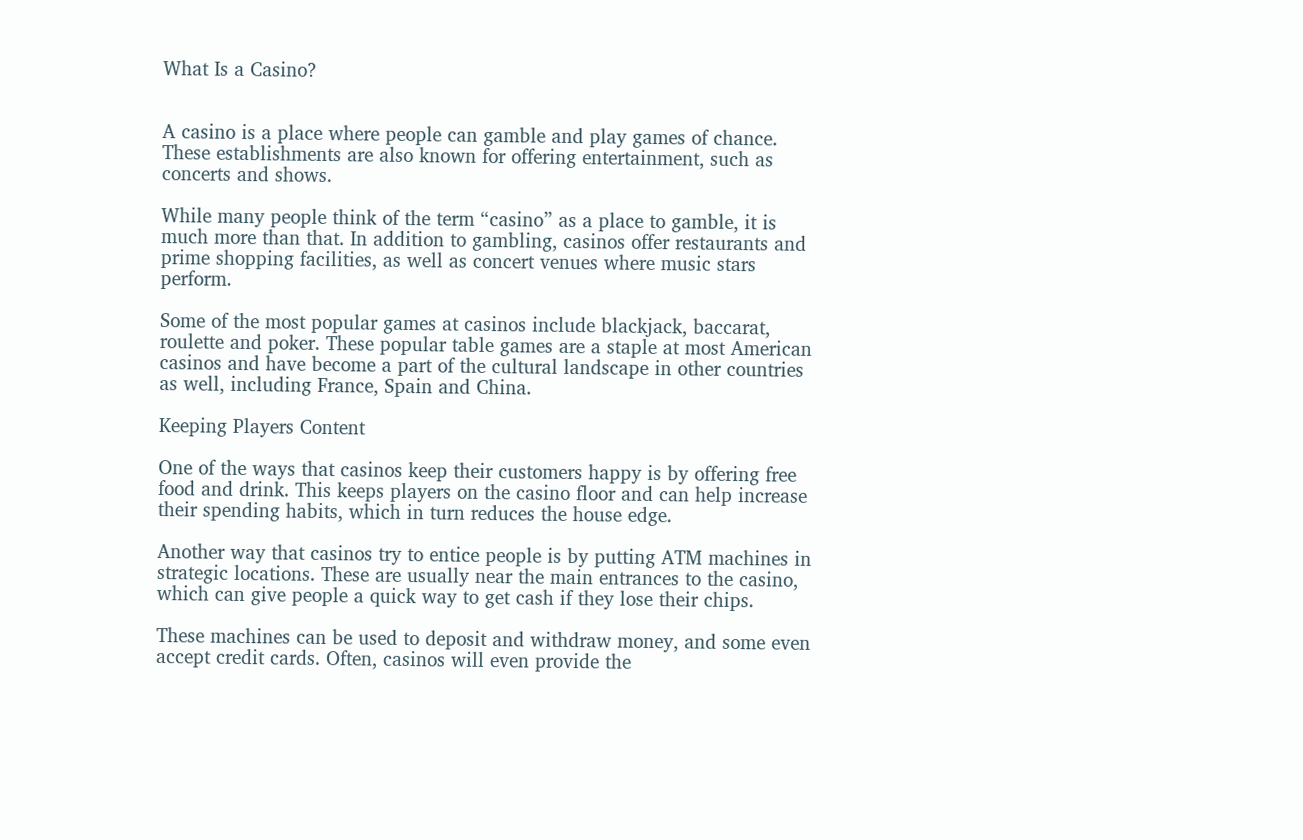What Is a Casino?


A casino is a place where people can gamble and play games of chance. These establishments are also known for offering entertainment, such as concerts and shows.

While many people think of the term “casino” as a place to gamble, it is much more than that. In addition to gambling, casinos offer restaurants and prime shopping facilities, as well as concert venues where music stars perform.

Some of the most popular games at casinos include blackjack, baccarat, roulette and poker. These popular table games are a staple at most American casinos and have become a part of the cultural landscape in other countries as well, including France, Spain and China.

Keeping Players Content

One of the ways that casinos keep their customers happy is by offering free food and drink. This keeps players on the casino floor and can help increase their spending habits, which in turn reduces the house edge.

Another way that casinos try to entice people is by putting ATM machines in strategic locations. These are usually near the main entrances to the casino, which can give people a quick way to get cash if they lose their chips.

These machines can be used to deposit and withdraw money, and some even accept credit cards. Often, casinos will even provide the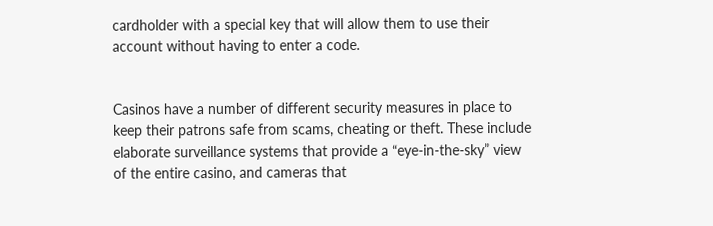cardholder with a special key that will allow them to use their account without having to enter a code.


Casinos have a number of different security measures in place to keep their patrons safe from scams, cheating or theft. These include elaborate surveillance systems that provide a “eye-in-the-sky” view of the entire casino, and cameras that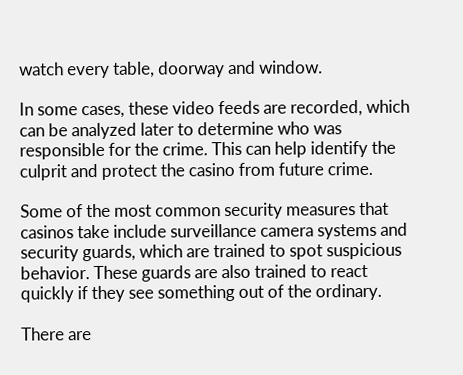watch every table, doorway and window.

In some cases, these video feeds are recorded, which can be analyzed later to determine who was responsible for the crime. This can help identify the culprit and protect the casino from future crime.

Some of the most common security measures that casinos take include surveillance camera systems and security guards, which are trained to spot suspicious behavior. These guards are also trained to react quickly if they see something out of the ordinary.

There are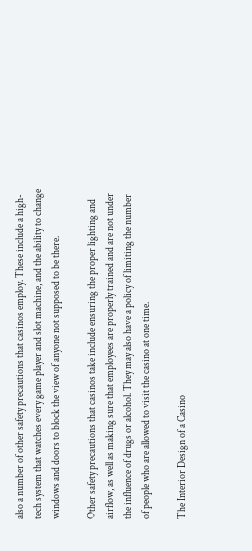also a number of other safety precautions that casinos employ. These include a high-tech system that watches every game player and slot machine, and the ability to change windows and doors to block the view of anyone not supposed to be there.

Other safety precautions that casinos take include ensuring the proper lighting and airflow, as well as making sure that employees are properly trained and are not under the influence of drugs or alcohol. They may also have a policy of limiting the number of people who are allowed to visit the casino at one time.

The Interior Design of a Casino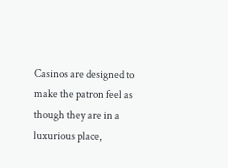Casinos are designed to make the patron feel as though they are in a luxurious place,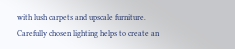with lush carpets and upscale furniture. Carefully chosen lighting helps to create an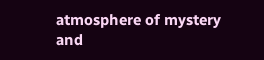atmosphere of mystery and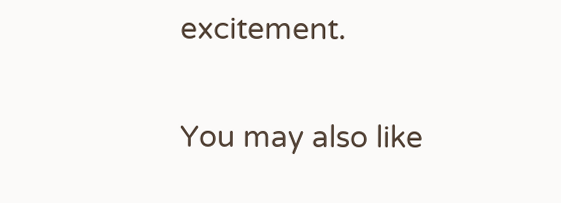excitement.

You may also like